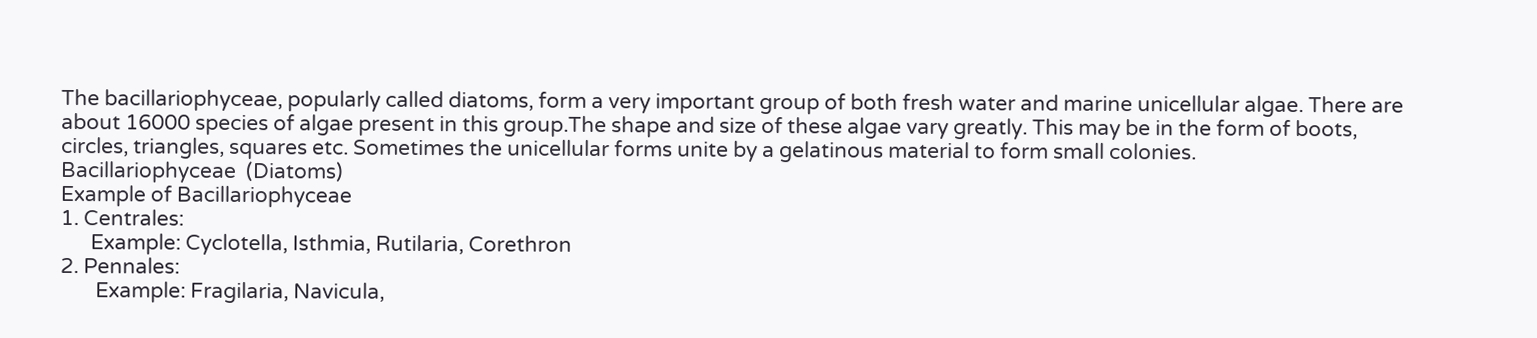The bacillariophyceae, popularly called diatoms, form a very important group of both fresh water and marine unicellular algae. There are about 16000 species of algae present in this group.The shape and size of these algae vary greatly. This may be in the form of boots, circles, triangles, squares etc. Sometimes the unicellular forms unite by a gelatinous material to form small colonies.
Bacillariophyceae  (Diatoms)
Example of Bacillariophyceae
1. Centrales:
      Example: Cyclotella, Isthmia, Rutilaria, Corethron
2. Pennales:
       Example: Fragilaria, Navicula,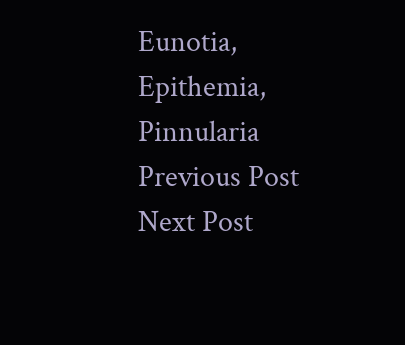Eunotia, Epithemia, Pinnularia
Previous Post Next Post